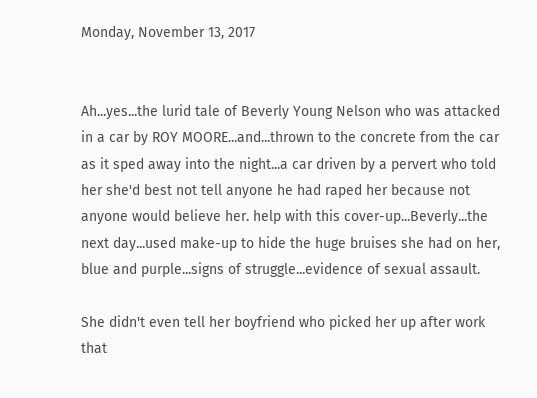Monday, November 13, 2017


Ah...yes...the lurid tale of Beverly Young Nelson who was attacked in a car by ROY MOORE...and...thrown to the concrete from the car as it sped away into the night...a car driven by a pervert who told her she'd best not tell anyone he had raped her because not anyone would believe her. help with this cover-up...Beverly...the next day...used make-up to hide the huge bruises she had on her, blue and purple...signs of struggle...evidence of sexual assault.

She didn't even tell her boyfriend who picked her up after work that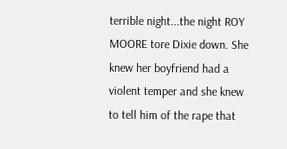terrible night...the night ROY MOORE tore Dixie down. She knew her boyfriend had a violent temper and she knew to tell him of the rape that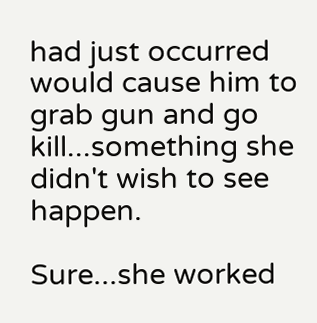had just occurred would cause him to grab gun and go kill...something she didn't wish to see happen.

Sure...she worked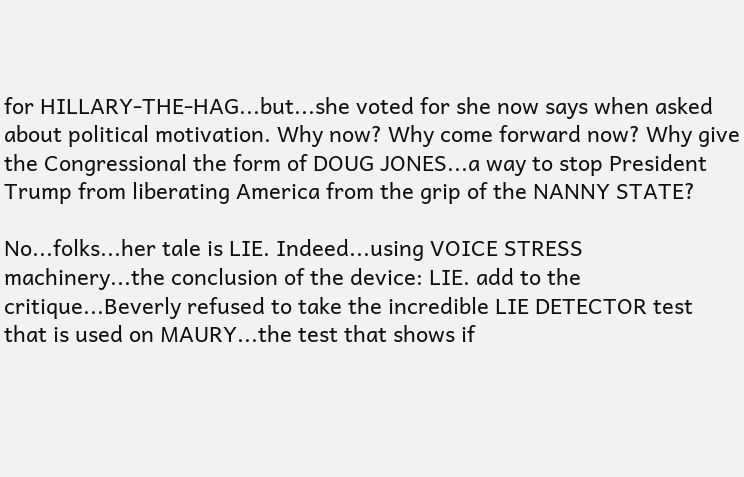for HILLARY-THE-HAG...but...she voted for she now says when asked about political motivation. Why now? Why come forward now? Why give the Congressional the form of DOUG JONES...a way to stop President Trump from liberating America from the grip of the NANNY STATE?

No...folks...her tale is LIE. Indeed...using VOICE STRESS machinery...the conclusion of the device: LIE. add to the critique...Beverly refused to take the incredible LIE DETECTOR test that is used on MAURY...the test that shows if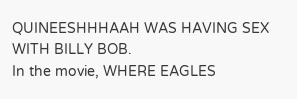QUINEESHHHAAH WAS HAVING SEX WITH BILLY BOB.
In the movie, WHERE EAGLES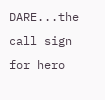DARE...the call sign for hero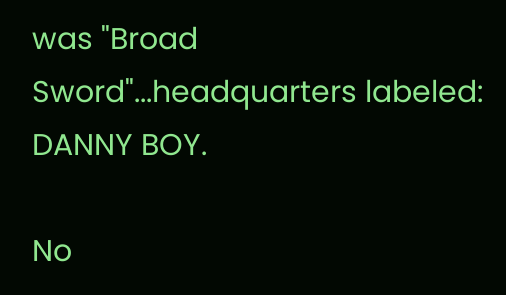was "Broad Sword"...headquarters labeled: DANNY BOY.

No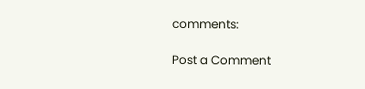comments:

Post a Comment